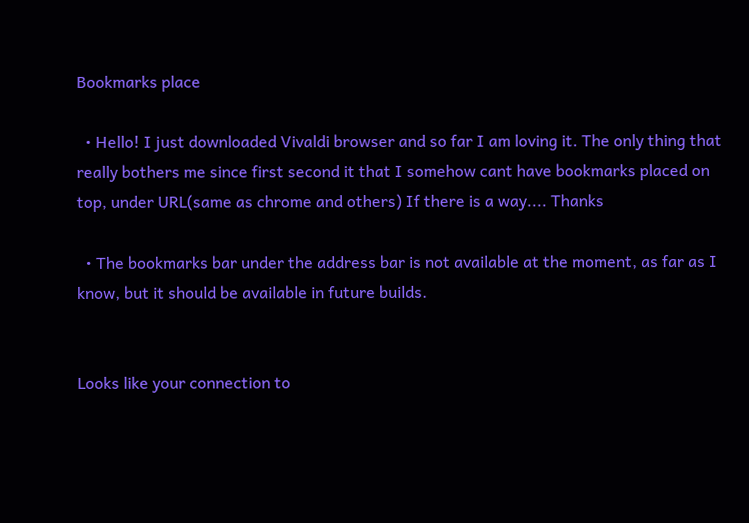Bookmarks place

  • Hello! I just downloaded Vivaldi browser and so far I am loving it. The only thing that really bothers me since first second it that I somehow cant have bookmarks placed on top, under URL(same as chrome and others) If there is a way.... Thanks

  • The bookmarks bar under the address bar is not available at the moment, as far as I know, but it should be available in future builds.


Looks like your connection to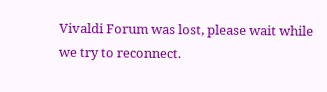Vivaldi Forum was lost, please wait while we try to reconnect.